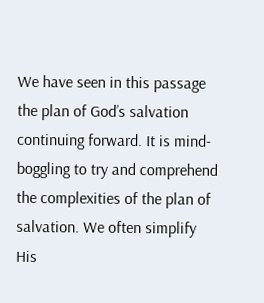We have seen in this passage the plan of God’s salvation continuing forward. It is mind-boggling to try and comprehend the complexities of the plan of salvation. We often simplify His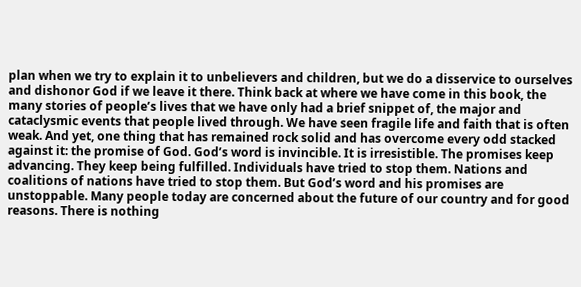plan when we try to explain it to unbelievers and children, but we do a disservice to ourselves and dishonor God if we leave it there. Think back at where we have come in this book, the many stories of people’s lives that we have only had a brief snippet of, the major and cataclysmic events that people lived through. We have seen fragile life and faith that is often weak. And yet, one thing that has remained rock solid and has overcome every odd stacked against it: the promise of God. God’s word is invincible. It is irresistible. The promises keep advancing. They keep being fulfilled. Individuals have tried to stop them. Nations and coalitions of nations have tried to stop them. But God’s word and his promises are unstoppable. Many people today are concerned about the future of our country and for good reasons. There is nothing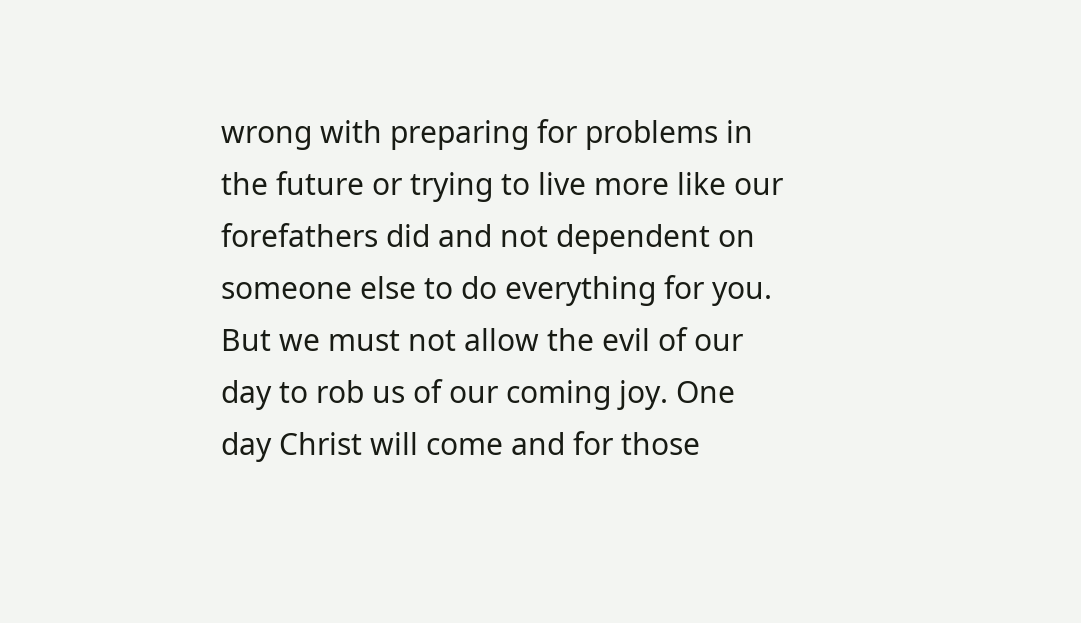wrong with preparing for problems in the future or trying to live more like our forefathers did and not dependent on someone else to do everything for you. But we must not allow the evil of our day to rob us of our coming joy. One day Christ will come and for those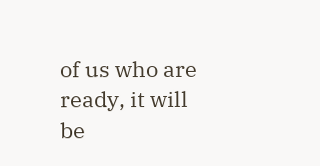of us who are ready, it will be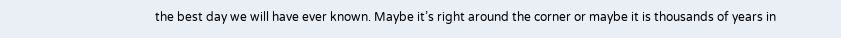the best day we will have ever known. Maybe it’s right around the corner or maybe it is thousands of years in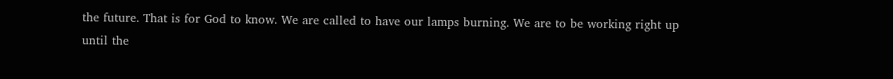the future. That is for God to know. We are called to have our lamps burning. We are to be working right up until the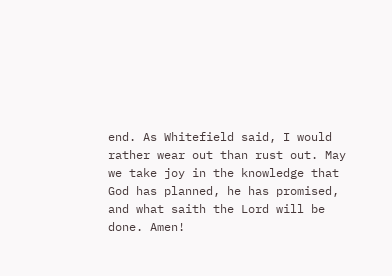end. As Whitefield said, I would rather wear out than rust out. May we take joy in the knowledge that God has planned, he has promised, and what saith the Lord will be done. Amen!